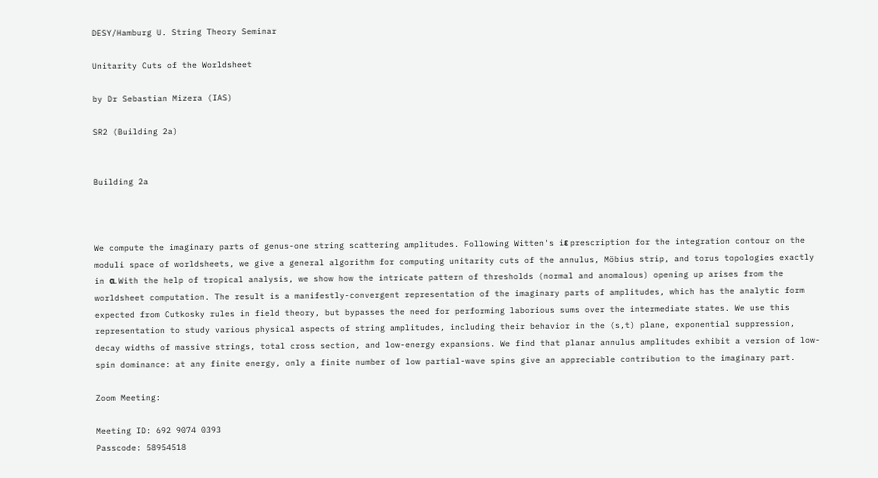DESY/Hamburg U. String Theory Seminar

Unitarity Cuts of the Worldsheet

by Dr Sebastian Mizera (IAS)

SR2 (Building 2a)


Building 2a



We compute the imaginary parts of genus-one string scattering amplitudes. Following Witten's iε prescription for the integration contour on the moduli space of worldsheets, we give a general algorithm for computing unitarity cuts of the annulus, Möbius strip, and torus topologies exactly in α. With the help of tropical analysis, we show how the intricate pattern of thresholds (normal and anomalous) opening up arises from the worldsheet computation. The result is a manifestly-convergent representation of the imaginary parts of amplitudes, which has the analytic form expected from Cutkosky rules in field theory, but bypasses the need for performing laborious sums over the intermediate states. We use this representation to study various physical aspects of string amplitudes, including their behavior in the (s,t) plane, exponential suppression, decay widths of massive strings, total cross section, and low-energy expansions. We find that planar annulus amplitudes exhibit a version of low-spin dominance: at any finite energy, only a finite number of low partial-wave spins give an appreciable contribution to the imaginary part.

Zoom Meeting:

Meeting ID: 692 9074 0393
Passcode: 58954518